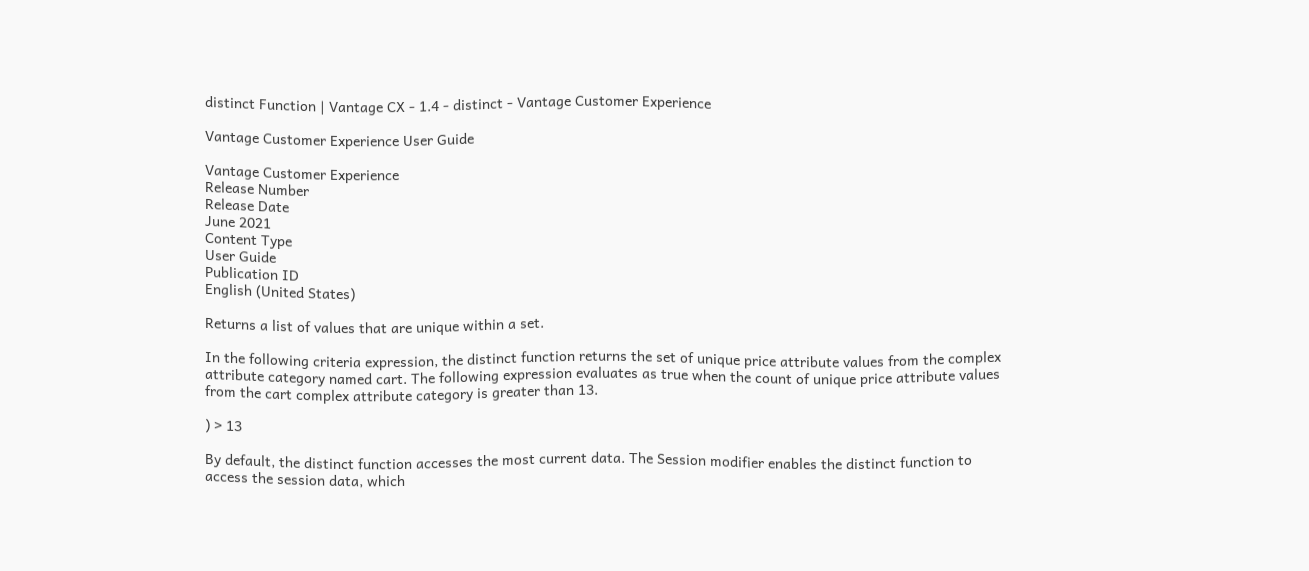distinct Function | Vantage CX - 1.4 - distinct - Vantage Customer Experience

Vantage Customer Experience User Guide

Vantage Customer Experience
Release Number
Release Date
June 2021
Content Type
User Guide
Publication ID
English (United States)

Returns a list of values that are unique within a set.

In the following criteria expression, the distinct function returns the set of unique price attribute values from the complex attribute category named cart. The following expression evaluates as true when the count of unique price attribute values from the cart complex attribute category is greater than 13.

) > 13

By default, the distinct function accesses the most current data. The Session modifier enables the distinct function to access the session data, which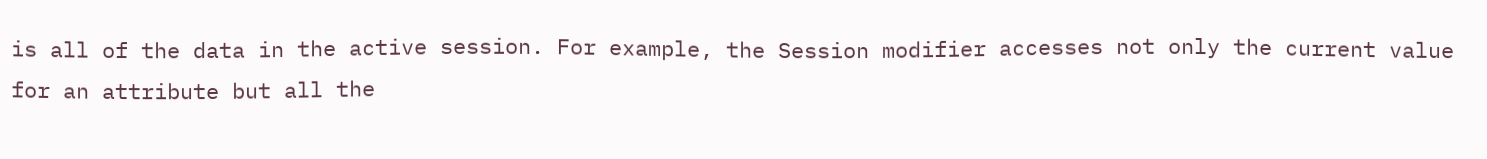is all of the data in the active session. For example, the Session modifier accesses not only the current value for an attribute but all the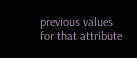previous values for that attribute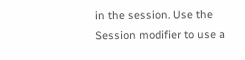in the session. Use the Session modifier to use a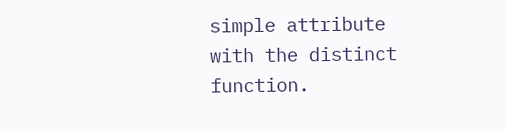simple attribute with the distinct function.